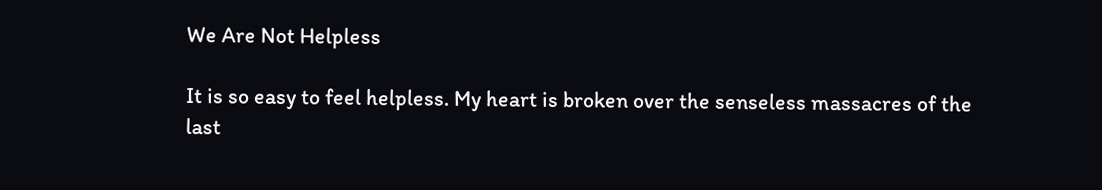We Are Not Helpless

It is so easy to feel helpless. My heart is broken over the senseless massacres of the last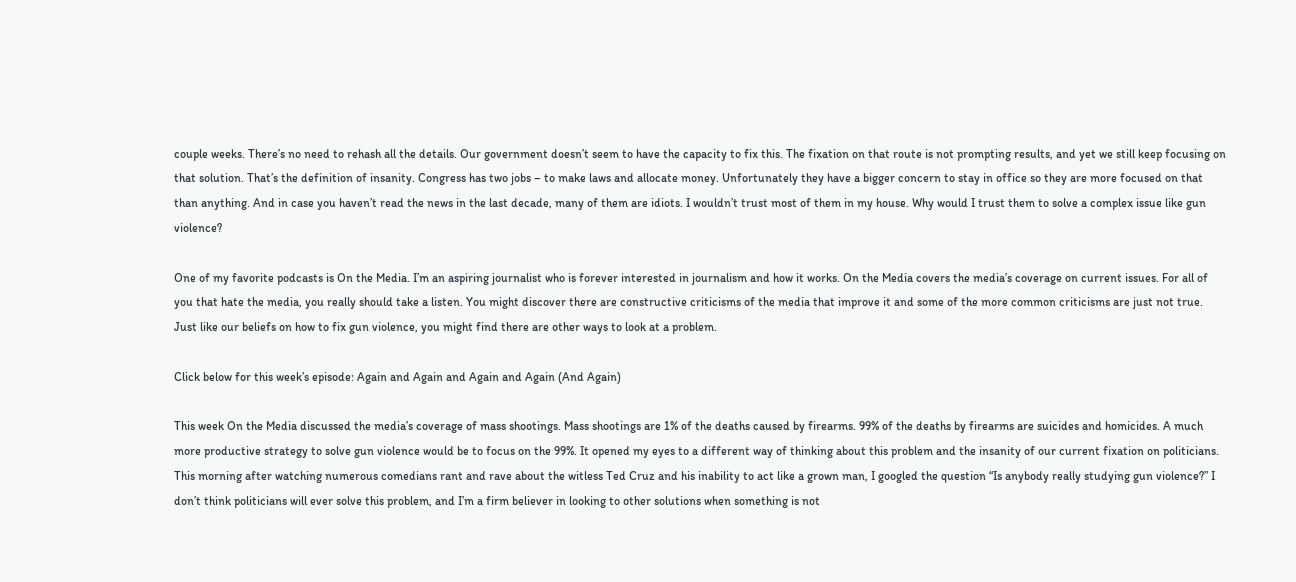couple weeks. There’s no need to rehash all the details. Our government doesn’t seem to have the capacity to fix this. The fixation on that route is not prompting results, and yet we still keep focusing on that solution. That’s the definition of insanity. Congress has two jobs – to make laws and allocate money. Unfortunately they have a bigger concern to stay in office so they are more focused on that than anything. And in case you haven’t read the news in the last decade, many of them are idiots. I wouldn’t trust most of them in my house. Why would I trust them to solve a complex issue like gun violence?

One of my favorite podcasts is On the Media. I’m an aspiring journalist who is forever interested in journalism and how it works. On the Media covers the media’s coverage on current issues. For all of you that hate the media, you really should take a listen. You might discover there are constructive criticisms of the media that improve it and some of the more common criticisms are just not true. Just like our beliefs on how to fix gun violence, you might find there are other ways to look at a problem.

Click below for this week’s episode: Again and Again and Again and Again (And Again)

This week On the Media discussed the media’s coverage of mass shootings. Mass shootings are 1% of the deaths caused by firearms. 99% of the deaths by firearms are suicides and homicides. A much more productive strategy to solve gun violence would be to focus on the 99%. It opened my eyes to a different way of thinking about this problem and the insanity of our current fixation on politicians. This morning after watching numerous comedians rant and rave about the witless Ted Cruz and his inability to act like a grown man, I googled the question “Is anybody really studying gun violence?” I don’t think politicians will ever solve this problem, and I’m a firm believer in looking to other solutions when something is not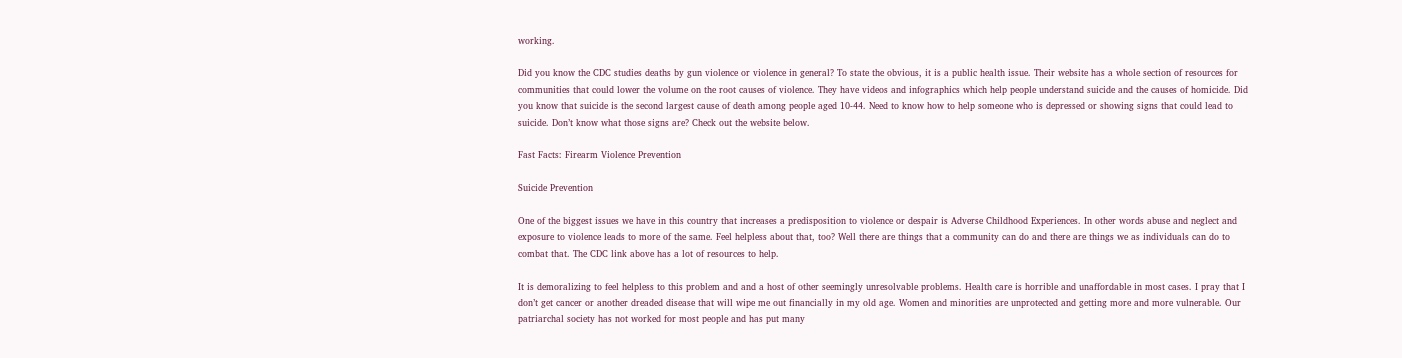working.

Did you know the CDC studies deaths by gun violence or violence in general? To state the obvious, it is a public health issue. Their website has a whole section of resources for communities that could lower the volume on the root causes of violence. They have videos and infographics which help people understand suicide and the causes of homicide. Did you know that suicide is the second largest cause of death among people aged 10-44. Need to know how to help someone who is depressed or showing signs that could lead to suicide. Don’t know what those signs are? Check out the website below.

Fast Facts: Firearm Violence Prevention

Suicide Prevention

One of the biggest issues we have in this country that increases a predisposition to violence or despair is Adverse Childhood Experiences. In other words abuse and neglect and exposure to violence leads to more of the same. Feel helpless about that, too? Well there are things that a community can do and there are things we as individuals can do to combat that. The CDC link above has a lot of resources to help.

It is demoralizing to feel helpless to this problem and and a host of other seemingly unresolvable problems. Health care is horrible and unaffordable in most cases. I pray that I don’t get cancer or another dreaded disease that will wipe me out financially in my old age. Women and minorities are unprotected and getting more and more vulnerable. Our patriarchal society has not worked for most people and has put many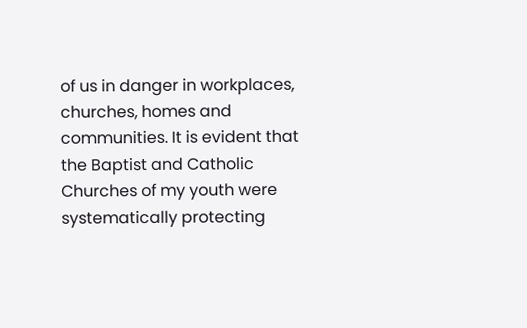of us in danger in workplaces, churches, homes and communities. It is evident that the Baptist and Catholic Churches of my youth were systematically protecting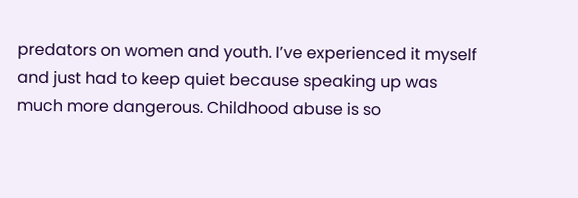predators on women and youth. I’ve experienced it myself and just had to keep quiet because speaking up was much more dangerous. Childhood abuse is so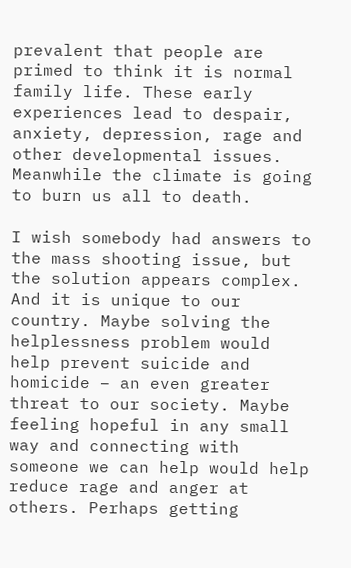prevalent that people are primed to think it is normal family life. These early experiences lead to despair, anxiety, depression, rage and other developmental issues. Meanwhile the climate is going to burn us all to death.

I wish somebody had answers to the mass shooting issue, but the solution appears complex. And it is unique to our country. Maybe solving the helplessness problem would help prevent suicide and homicide – an even greater threat to our society. Maybe feeling hopeful in any small way and connecting with someone we can help would help reduce rage and anger at others. Perhaps getting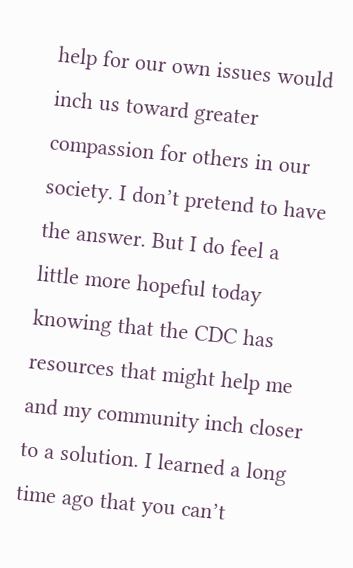help for our own issues would inch us toward greater compassion for others in our society. I don’t pretend to have the answer. But I do feel a little more hopeful today knowing that the CDC has resources that might help me and my community inch closer to a solution. I learned a long time ago that you can’t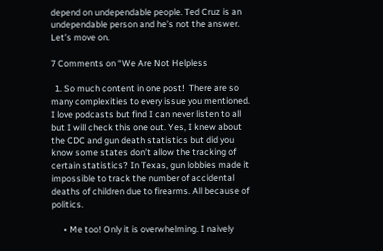depend on undependable people. Ted Cruz is an undependable person and he’s not the answer. Let’s move on.

7 Comments on “We Are Not Helpless

  1. So much content in one post!  There are so many complexities to every issue you mentioned. I love podcasts but find I can never listen to all but I will check this one out. Yes, I knew about the CDC and gun death statistics but did you know some states don’t allow the tracking of certain statistics? In Texas, gun lobbies made it impossible to track the number of accidental deaths of children due to firearms. All because of politics.

      • Me too! Only it is overwhelming. I naively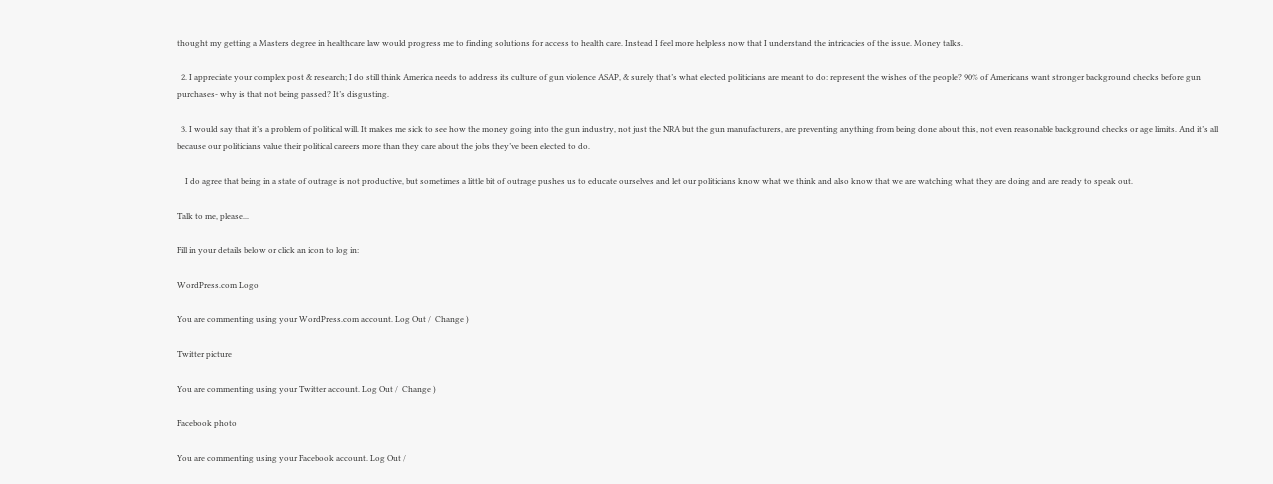thought my getting a Masters degree in healthcare law would progress me to finding solutions for access to health care. Instead I feel more helpless now that I understand the intricacies of the issue. Money talks.

  2. I appreciate your complex post & research; I do still think America needs to address its culture of gun violence ASAP, & surely that’s what elected politicians are meant to do: represent the wishes of the people? 90% of Americans want stronger background checks before gun purchases- why is that not being passed? It’s disgusting.

  3. I would say that it’s a problem of political will. It makes me sick to see how the money going into the gun industry, not just the NRA but the gun manufacturers, are preventing anything from being done about this, not even reasonable background checks or age limits. And it’s all because our politicians value their political careers more than they care about the jobs they’ve been elected to do.

    I do agree that being in a state of outrage is not productive, but sometimes a little bit of outrage pushes us to educate ourselves and let our politicians know what we think and also know that we are watching what they are doing and are ready to speak out.

Talk to me, please...

Fill in your details below or click an icon to log in:

WordPress.com Logo

You are commenting using your WordPress.com account. Log Out /  Change )

Twitter picture

You are commenting using your Twitter account. Log Out /  Change )

Facebook photo

You are commenting using your Facebook account. Log Out /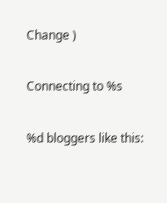Change )

Connecting to %s

%d bloggers like this: